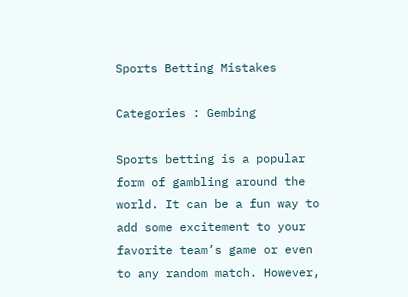Sports Betting Mistakes

Categories : Gembing

Sports betting is a popular form of gambling around the world. It can be a fun way to add some excitement to your favorite team’s game or even to any random match. However,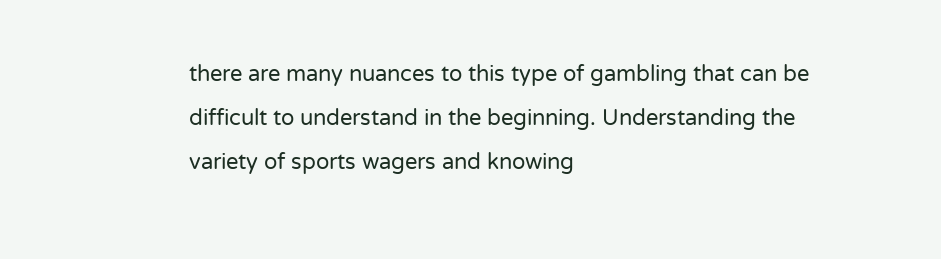there are many nuances to this type of gambling that can be difficult to understand in the beginning. Understanding the variety of sports wagers and knowing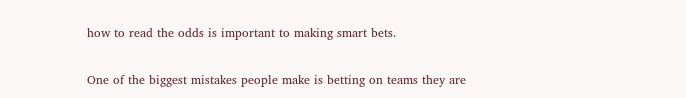how to read the odds is important to making smart bets.

One of the biggest mistakes people make is betting on teams they are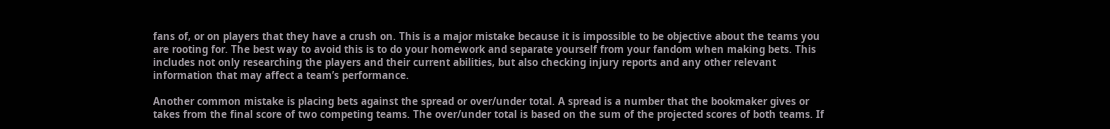fans of, or on players that they have a crush on. This is a major mistake because it is impossible to be objective about the teams you are rooting for. The best way to avoid this is to do your homework and separate yourself from your fandom when making bets. This includes not only researching the players and their current abilities, but also checking injury reports and any other relevant information that may affect a team’s performance.

Another common mistake is placing bets against the spread or over/under total. A spread is a number that the bookmaker gives or takes from the final score of two competing teams. The over/under total is based on the sum of the projected scores of both teams. If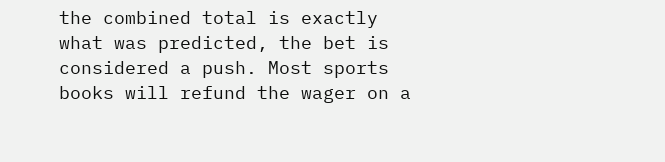the combined total is exactly what was predicted, the bet is considered a push. Most sports books will refund the wager on a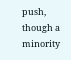push, though a minority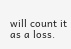will count it as a loss.